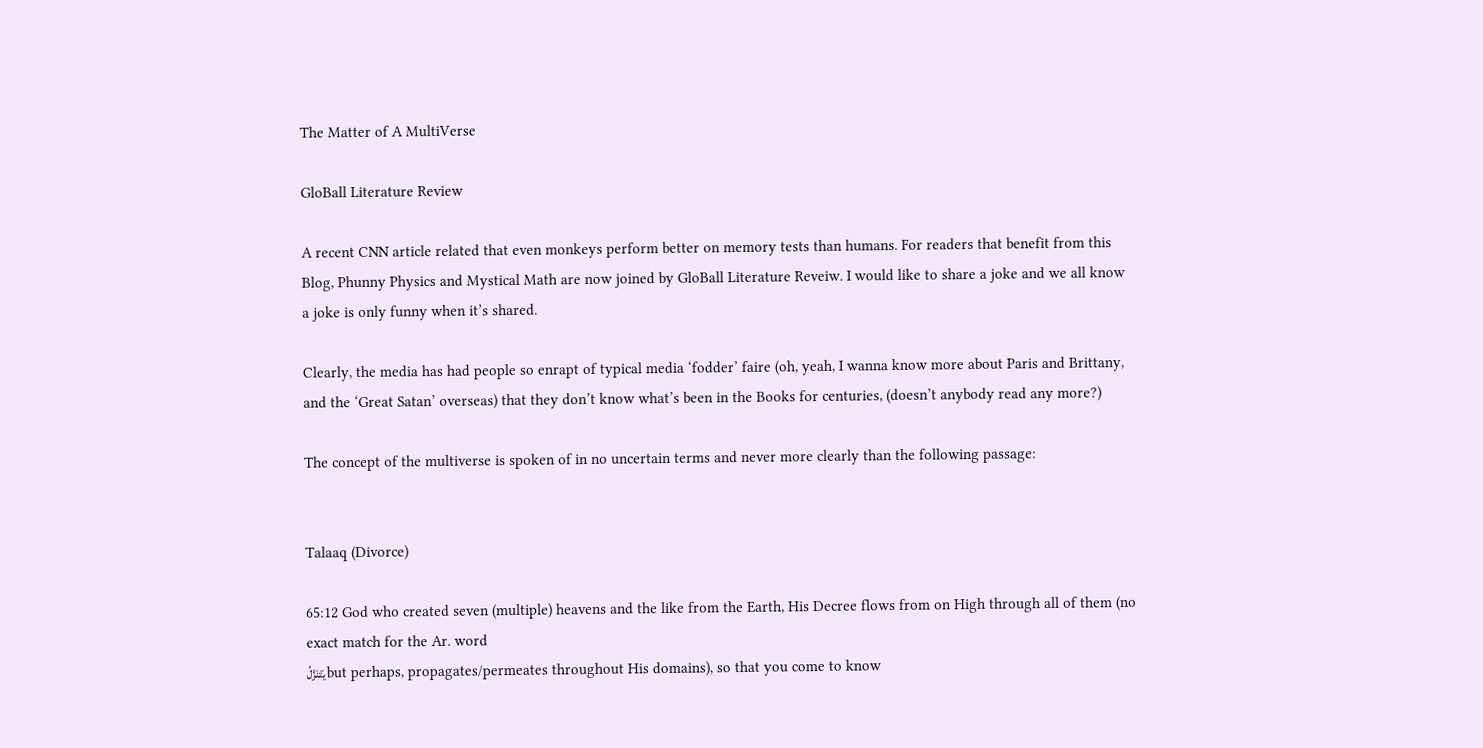The Matter of A MultiVerse

GloBall Literature Review

A recent CNN article related that even monkeys perform better on memory tests than humans. For readers that benefit from this Blog, Phunny Physics and Mystical Math are now joined by GloBall Literature Reveiw. I would like to share a joke and we all know a joke is only funny when it’s shared.

Clearly, the media has had people so enrapt of typical media ‘fodder’ faire (oh, yeah, I wanna know more about Paris and Brittany, and the ‘Great Satan’ overseas) that they don’t know what’s been in the Books for centuries, (doesn’t anybody read any more?)

The concept of the multiverse is spoken of in no uncertain terms and never more clearly than the following passage:


Talaaq (Divorce)

65:12 God who created seven (multiple) heavens and the like from the Earth, His Decree flows from on High through all of them (no exact match for the Ar. word
يَتَنَزَّلُ but perhaps, propagates/permeates throughout His domains), so that you come to know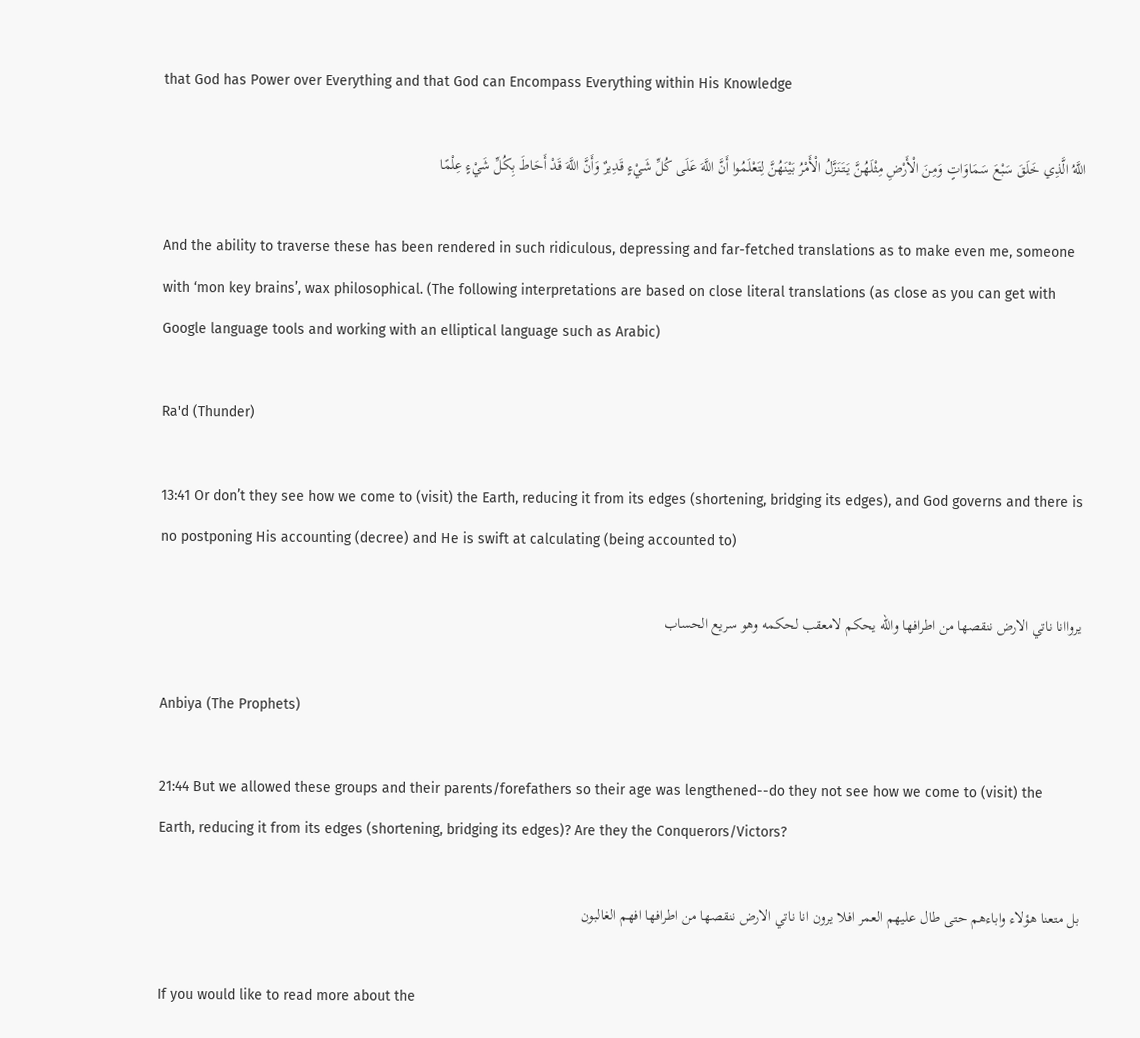that God has Power over Everything and that God can Encompass Everything within His Knowledge

اللَّهُ الَّذِي خَلَقَ سَبْعَ سَمَاوَاتٍ وَمِنَ الْأَرْضِ مِثْلَهُنَّ يَتَنَزَّلُ الْأَمْرُ بَيْنَهُنَّ لِتَعْلَمُوا أَنَّ اللَّهَ عَلَى كُلِّ شَيْءٍ قَدِيرٌ وَأَنَّ اللَّهَ قَدْ أَحَاطَ بِكُلِّ شَيْءٍ عِلْمًا

And the ability to traverse these has been rendered in such ridiculous, depressing and far-fetched translations as to make even me, someone with ‘mon key brains’, wax philosophical. (The following interpretations are based on close literal translations (as close as you can get with Google language tools and working with an elliptical language such as Arabic)

Ra'd (Thunder)

13:41 Or don’t they see how we come to (visit) the Earth, reducing it from its edges (shortening, bridging its edges), and God governs and there is no postponing His accounting (decree) and He is swift at calculating (being accounted to)

يرواانا ناتي الارض ننقصها من اطرافها والله يحكم لامعقب لحكمه وهو سريع الحساب

Anbiya (The Prophets)

21:44 But we allowed these groups and their parents/forefathers so their age was lengthened--do they not see how we come to (visit) the Earth, reducing it from its edges (shortening, bridging its edges)? Are they the Conquerors/Victors?

بل متعنا هؤلاء واباءهم حتى طال عليهم العمر افلا يرون انا ناتي الارض ننقصها من اطرافها افهم الغالبون

If you would like to read more about the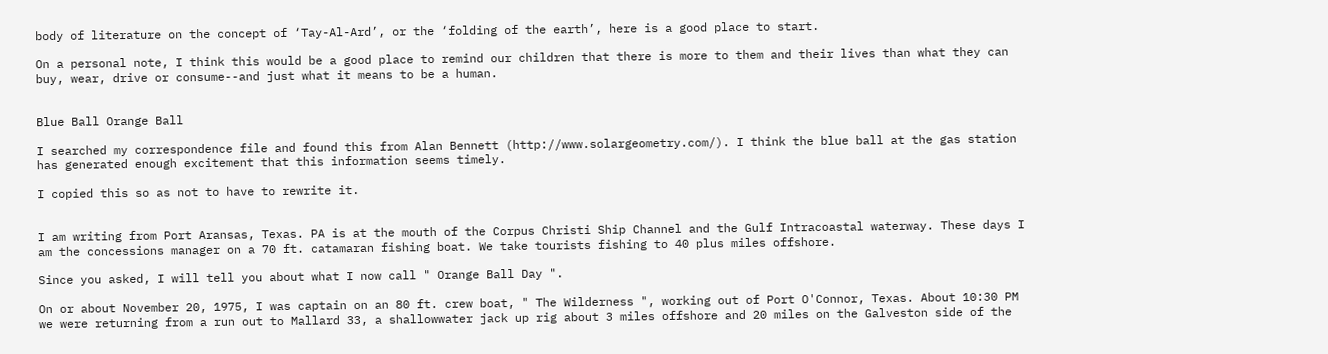body of literature on the concept of ‘Tay-Al-Ard’, or the ‘folding of the earth’, here is a good place to start.

On a personal note, I think this would be a good place to remind our children that there is more to them and their lives than what they can buy, wear, drive or consume--and just what it means to be a human.


Blue Ball Orange Ball

I searched my correspondence file and found this from Alan Bennett (http://www.solargeometry.com/). I think the blue ball at the gas station has generated enough excitement that this information seems timely.

I copied this so as not to have to rewrite it.


I am writing from Port Aransas, Texas. PA is at the mouth of the Corpus Christi Ship Channel and the Gulf Intracoastal waterway. These days I am the concessions manager on a 70 ft. catamaran fishing boat. We take tourists fishing to 40 plus miles offshore.

Since you asked, I will tell you about what I now call " Orange Ball Day ".

On or about November 20, 1975, I was captain on an 80 ft. crew boat, " The Wilderness ", working out of Port O'Connor, Texas. About 10:30 PM we were returning from a run out to Mallard 33, a shallowwater jack up rig about 3 miles offshore and 20 miles on the Galveston side of the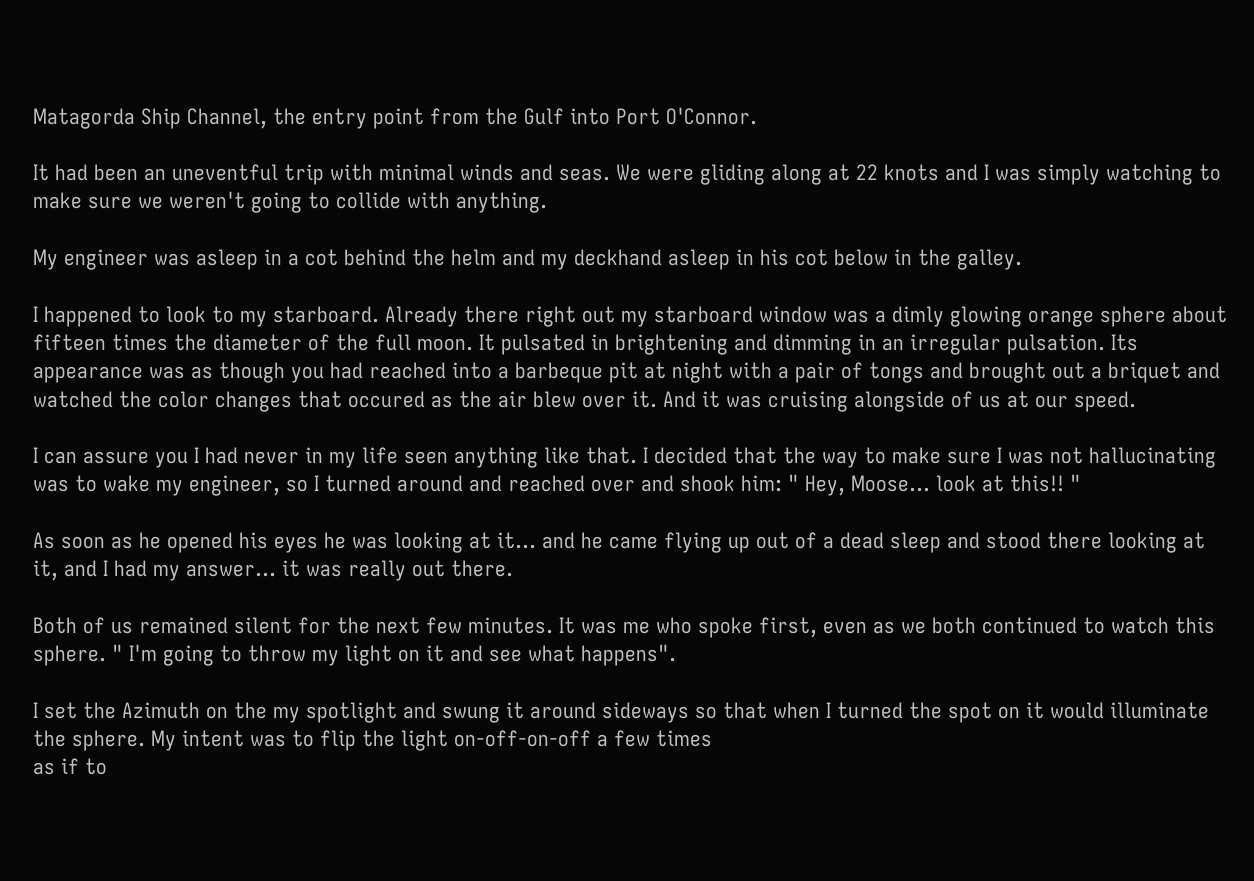Matagorda Ship Channel, the entry point from the Gulf into Port O'Connor.

It had been an uneventful trip with minimal winds and seas. We were gliding along at 22 knots and I was simply watching to make sure we weren't going to collide with anything.

My engineer was asleep in a cot behind the helm and my deckhand asleep in his cot below in the galley.

I happened to look to my starboard. Already there right out my starboard window was a dimly glowing orange sphere about fifteen times the diameter of the full moon. It pulsated in brightening and dimming in an irregular pulsation. Its appearance was as though you had reached into a barbeque pit at night with a pair of tongs and brought out a briquet and watched the color changes that occured as the air blew over it. And it was cruising alongside of us at our speed.

I can assure you I had never in my life seen anything like that. I decided that the way to make sure I was not hallucinating was to wake my engineer, so I turned around and reached over and shook him: " Hey, Moose... look at this!! "

As soon as he opened his eyes he was looking at it... and he came flying up out of a dead sleep and stood there looking at it, and I had my answer... it was really out there.

Both of us remained silent for the next few minutes. It was me who spoke first, even as we both continued to watch this sphere. " I'm going to throw my light on it and see what happens".

I set the Azimuth on the my spotlight and swung it around sideways so that when I turned the spot on it would illuminate the sphere. My intent was to flip the light on-off-on-off a few times
as if to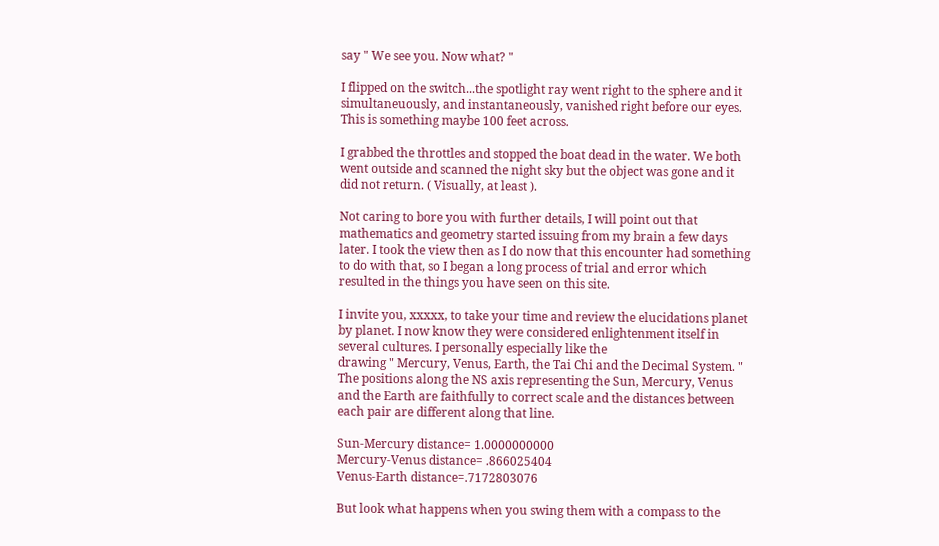say " We see you. Now what? "

I flipped on the switch...the spotlight ray went right to the sphere and it simultaneuously, and instantaneously, vanished right before our eyes. This is something maybe 100 feet across.

I grabbed the throttles and stopped the boat dead in the water. We both went outside and scanned the night sky but the object was gone and it did not return. ( Visually, at least ).

Not caring to bore you with further details, I will point out that mathematics and geometry started issuing from my brain a few days later. I took the view then as I do now that this encounter had something to do with that, so I began a long process of trial and error which resulted in the things you have seen on this site.

I invite you, xxxxx, to take your time and review the elucidations planet by planet. I now know they were considered enlightenment itself in several cultures. I personally especially like the
drawing " Mercury, Venus, Earth, the Tai Chi and the Decimal System. " The positions along the NS axis representing the Sun, Mercury, Venus and the Earth are faithfully to correct scale and the distances between each pair are different along that line.

Sun-Mercury distance= 1.0000000000
Mercury-Venus distance= .866025404
Venus-Earth distance=.7172803076

But look what happens when you swing them with a compass to the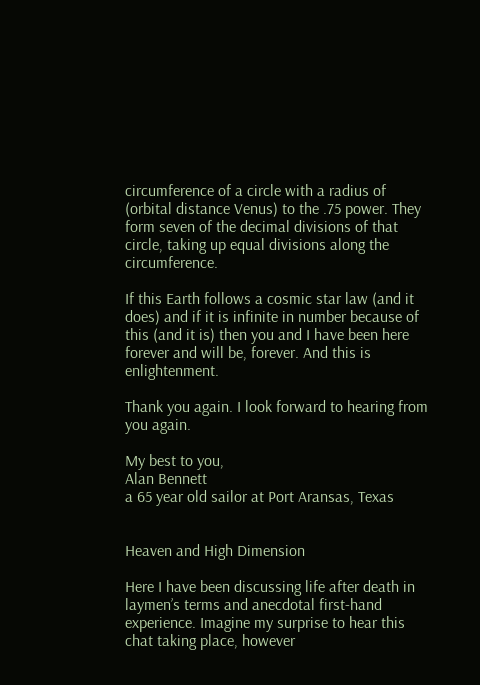circumference of a circle with a radius of (orbital distance Venus) to the .75 power. They form seven of the decimal divisions of that circle, taking up equal divisions along the circumference.

If this Earth follows a cosmic star law (and it does) and if it is infinite in number because of this (and it is) then you and I have been here forever and will be, forever. And this is enlightenment.

Thank you again. I look forward to hearing from you again.

My best to you,
Alan Bennett
a 65 year old sailor at Port Aransas, Texas


Heaven and High Dimension

Here I have been discussing life after death in laymen’s terms and anecdotal first-hand experience. Imagine my surprise to hear this chat taking place, however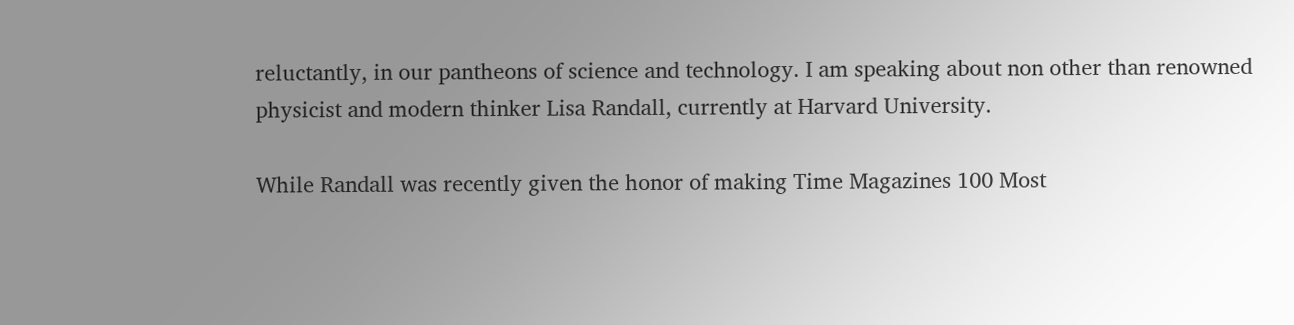reluctantly, in our pantheons of science and technology. I am speaking about non other than renowned physicist and modern thinker Lisa Randall, currently at Harvard University.

While Randall was recently given the honor of making Time Magazines 100 Most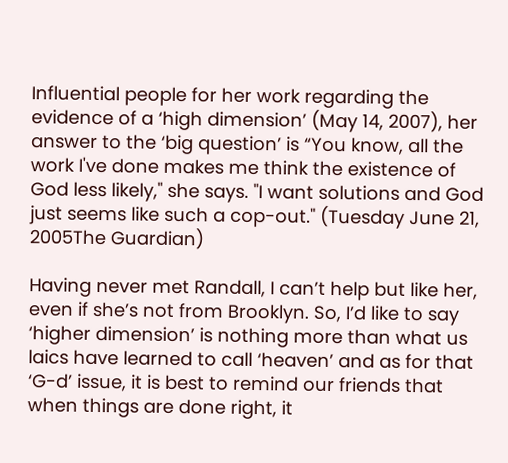Influential people for her work regarding the evidence of a ‘high dimension’ (May 14, 2007), her answer to the ‘big question’ is “You know, all the work I've done makes me think the existence of God less likely," she says. "I want solutions and God just seems like such a cop-out." (Tuesday June 21, 2005The Guardian)

Having never met Randall, I can’t help but like her, even if she’s not from Brooklyn. So, I’d like to say ‘higher dimension’ is nothing more than what us laics have learned to call ‘heaven’ and as for that ‘G-d’ issue, it is best to remind our friends that when things are done right, it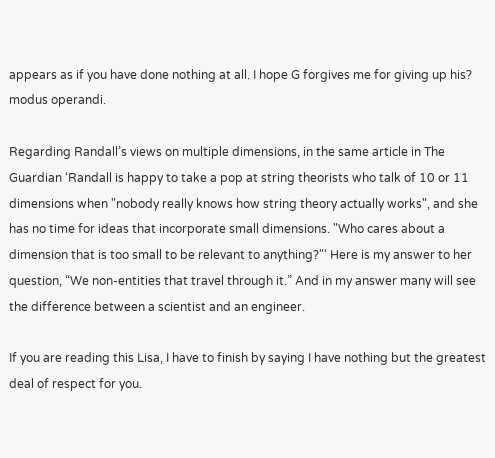appears as if you have done nothing at all. I hope G forgives me for giving up his? modus operandi.

Regarding Randall’s views on multiple dimensions, in the same article in The Guardian ‘Randall is happy to take a pop at string theorists who talk of 10 or 11 dimensions when "nobody really knows how string theory actually works", and she has no time for ideas that incorporate small dimensions. "Who cares about a dimension that is too small to be relevant to anything?"‘ Here is my answer to her question, “We non-entities that travel through it.” And in my answer many will see the difference between a scientist and an engineer.

If you are reading this Lisa, I have to finish by saying I have nothing but the greatest deal of respect for you.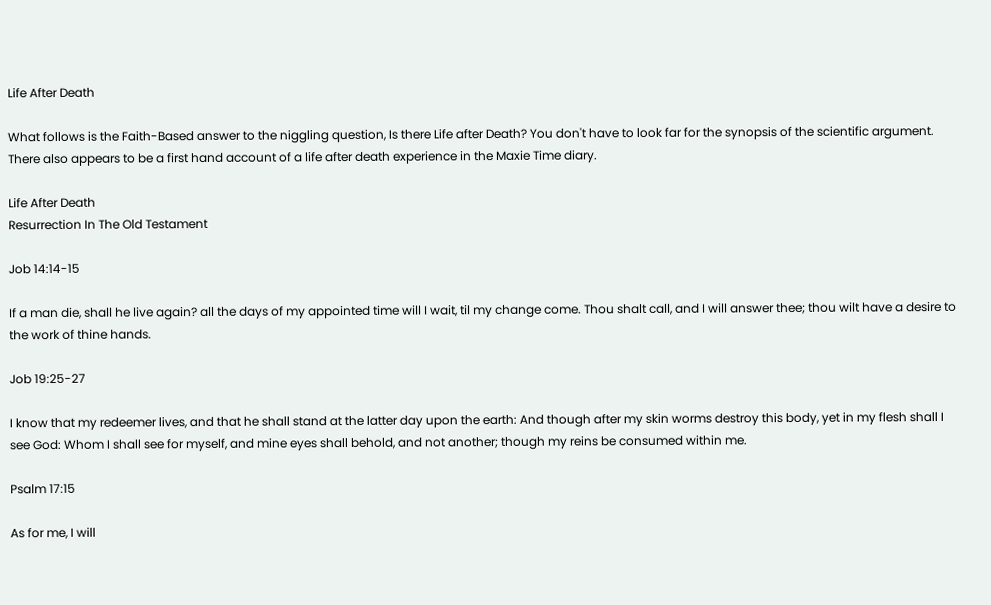Life After Death

What follows is the Faith-Based answer to the niggling question, Is there Life after Death? You don't have to look far for the synopsis of the scientific argument. There also appears to be a first hand account of a life after death experience in the Maxie Time diary.

Life After Death
Resurrection In The Old Testament

Job 14:14-15

If a man die, shall he live again? all the days of my appointed time will I wait, til my change come. Thou shalt call, and I will answer thee; thou wilt have a desire to the work of thine hands.

Job 19:25-27

I know that my redeemer lives, and that he shall stand at the latter day upon the earth: And though after my skin worms destroy this body, yet in my flesh shall I see God: Whom I shall see for myself, and mine eyes shall behold, and not another; though my reins be consumed within me.

Psalm 17:15

As for me, I will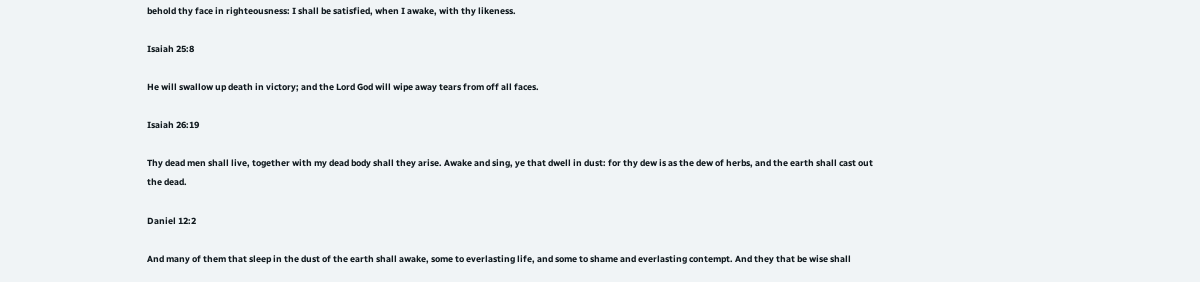behold thy face in righteousness: I shall be satisfied, when I awake, with thy likeness.

Isaiah 25:8

He will swallow up death in victory; and the Lord God will wipe away tears from off all faces.

Isaiah 26:19

Thy dead men shall live, together with my dead body shall they arise. Awake and sing, ye that dwell in dust: for thy dew is as the dew of herbs, and the earth shall cast out the dead.

Daniel 12:2

And many of them that sleep in the dust of the earth shall awake, some to everlasting life, and some to shame and everlasting contempt. And they that be wise shall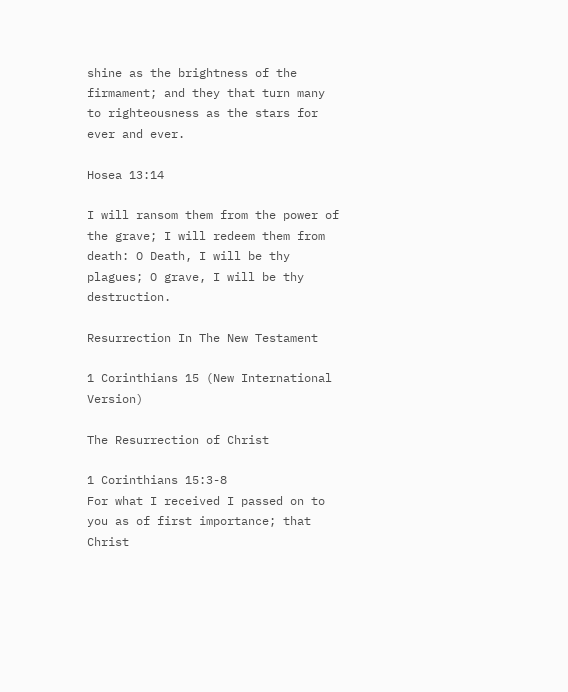shine as the brightness of the firmament; and they that turn many to righteousness as the stars for ever and ever.

Hosea 13:14

I will ransom them from the power of the grave; I will redeem them from death: O Death, I will be thy plagues; O grave, I will be thy destruction.

Resurrection In The New Testament

1 Corinthians 15 (New International Version)

The Resurrection of Christ

1 Corinthians 15:3-8
For what I received I passed on to you as of first importance; that Christ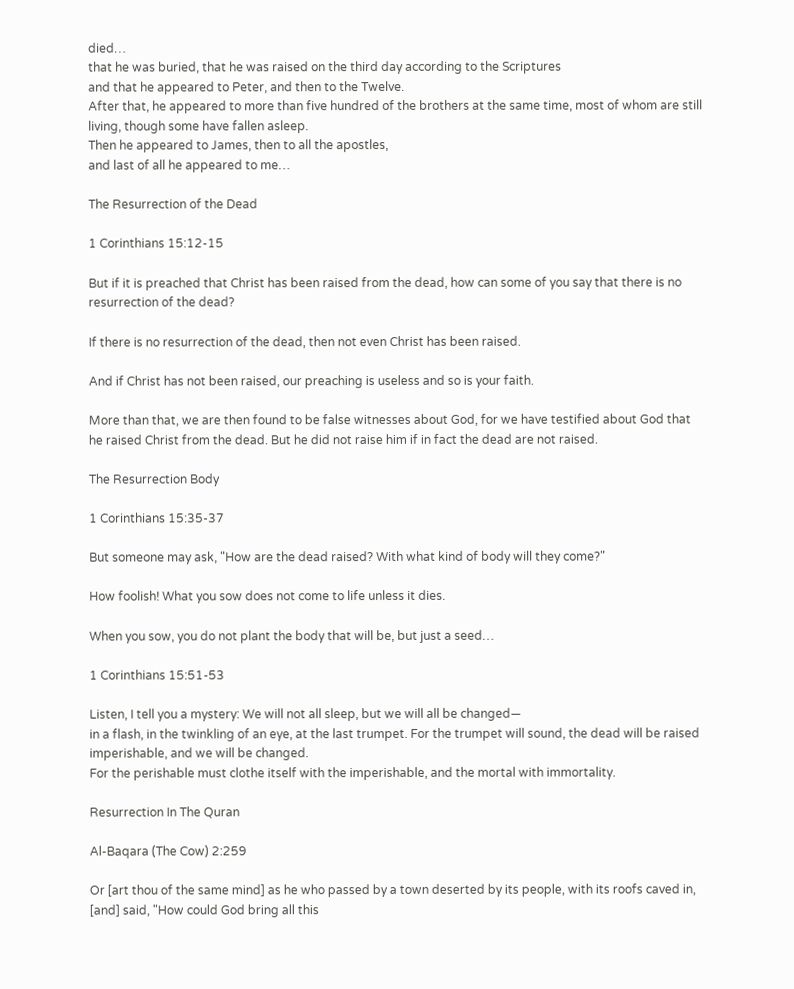died…
that he was buried, that he was raised on the third day according to the Scriptures
and that he appeared to Peter, and then to the Twelve.
After that, he appeared to more than five hundred of the brothers at the same time, most of whom are still living, though some have fallen asleep.
Then he appeared to James, then to all the apostles,
and last of all he appeared to me…

The Resurrection of the Dead

1 Corinthians 15:12-15

But if it is preached that Christ has been raised from the dead, how can some of you say that there is no resurrection of the dead?

If there is no resurrection of the dead, then not even Christ has been raised.

And if Christ has not been raised, our preaching is useless and so is your faith.

More than that, we are then found to be false witnesses about God, for we have testified about God that he raised Christ from the dead. But he did not raise him if in fact the dead are not raised.

The Resurrection Body

1 Corinthians 15:35-37

But someone may ask, "How are the dead raised? With what kind of body will they come?"

How foolish! What you sow does not come to life unless it dies.

When you sow, you do not plant the body that will be, but just a seed…

1 Corinthians 15:51-53

Listen, I tell you a mystery: We will not all sleep, but we will all be changed—
in a flash, in the twinkling of an eye, at the last trumpet. For the trumpet will sound, the dead will be raised imperishable, and we will be changed.
For the perishable must clothe itself with the imperishable, and the mortal with immortality.

Resurrection In The Quran

Al-Baqara (The Cow) 2:259

Or [art thou of the same mind] as he who passed by a town deserted by its people, with its roofs caved in, [and] said, "How could God bring all this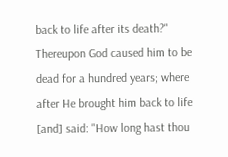back to life after its death?" Thereupon God caused him to be dead for a hundred years; where after He brought him back to life [and] said: "How long hast thou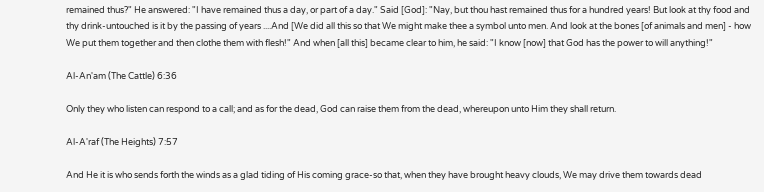remained thus?" He answered: "I have remained thus a day, or part of a day." Said [God]: "Nay, but thou hast remained thus for a hundred years! But look at thy food and thy drink-untouched is it by the passing of years ....And [We did all this so that We might make thee a symbol unto men. And look at the bones [of animals and men] - how We put them together and then clothe them with flesh!" And when [all this] became clear to him, he said: "I know [now] that God has the power to will anything!"

Al-An'am (The Cattle) 6:36

Only they who listen can respond to a call; and as for the dead, God can raise them from the dead, whereupon unto Him they shall return.

Al-A'raf (The Heights) 7:57

And He it is who sends forth the winds as a glad tiding of His coming grace-so that, when they have brought heavy clouds, We may drive them towards dead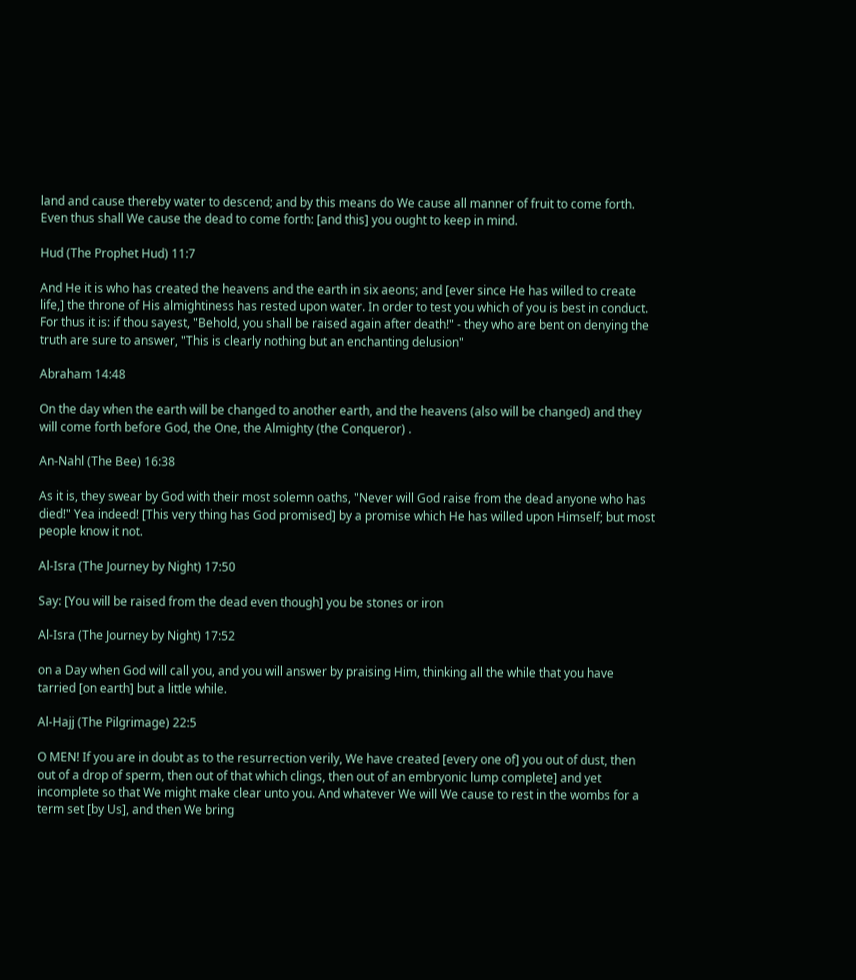land and cause thereby water to descend; and by this means do We cause all manner of fruit to come forth. Even thus shall We cause the dead to come forth: [and this] you ought to keep in mind.

Hud (The Prophet Hud) 11:7

And He it is who has created the heavens and the earth in six aeons; and [ever since He has willed to create life,] the throne of His almightiness has rested upon water. In order to test you which of you is best in conduct. For thus it is: if thou sayest, "Behold, you shall be raised again after death!" - they who are bent on denying the truth are sure to answer, "This is clearly nothing but an enchanting delusion"

Abraham 14:48

On the day when the earth will be changed to another earth, and the heavens (also will be changed) and they will come forth before God, the One, the Almighty (the Conqueror) .

An-Nahl (The Bee) 16:38

As it is, they swear by God with their most solemn oaths, "Never will God raise from the dead anyone who has died!" Yea indeed! [This very thing has God promised] by a promise which He has willed upon Himself; but most people know it not.

Al-Isra (The Journey by Night) 17:50

Say: [You will be raised from the dead even though] you be stones or iron

Al-Isra (The Journey by Night) 17:52

on a Day when God will call you, and you will answer by praising Him, thinking all the while that you have tarried [on earth] but a little while.

Al-Hajj (The Pilgrimage) 22:5

O MEN! If you are in doubt as to the resurrection verily, We have created [every one of] you out of dust, then out of a drop of sperm, then out of that which clings, then out of an embryonic lump complete] and yet incomplete so that We might make clear unto you. And whatever We will We cause to rest in the wombs for a term set [by Us], and then We bring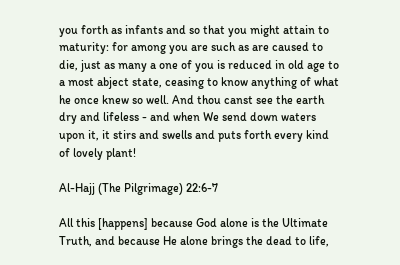you forth as infants and so that you might attain to maturity: for among you are such as are caused to die, just as many a one of you is reduced in old age to a most abject state, ceasing to know anything of what he once knew so well. And thou canst see the earth dry and lifeless - and when We send down waters upon it, it stirs and swells and puts forth every kind of lovely plant!

Al-Hajj (The Pilgrimage) 22:6-7

All this [happens] because God alone is the Ultimate Truth, and because He alone brings the dead to life,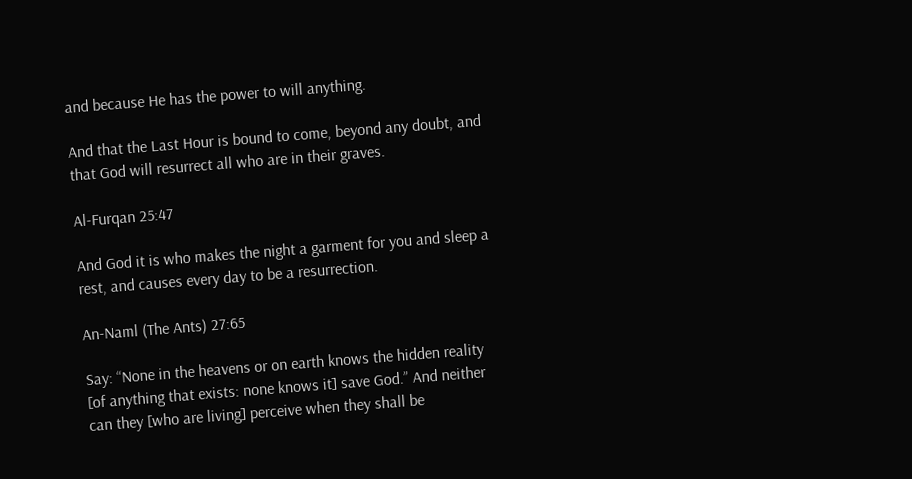and because He has the power to will anything.

And that the Last Hour is bound to come, beyond any doubt, and that God will resurrect all who are in their graves.

Al-Furqan 25:47

And God it is who makes the night a garment for you and sleep a rest, and causes every day to be a resurrection.

An-Naml (The Ants) 27:65

Say: “None in the heavens or on earth knows the hidden reality [of anything that exists: none knows it] save God.” And neither can they [who are living] perceive when they shall be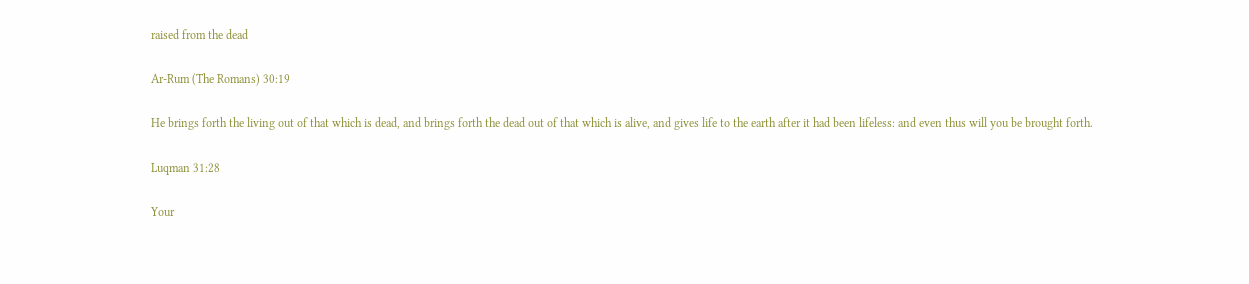raised from the dead

Ar-Rum (The Romans) 30:19

He brings forth the living out of that which is dead, and brings forth the dead out of that which is alive, and gives life to the earth after it had been lifeless: and even thus will you be brought forth.

Luqman 31:28

Your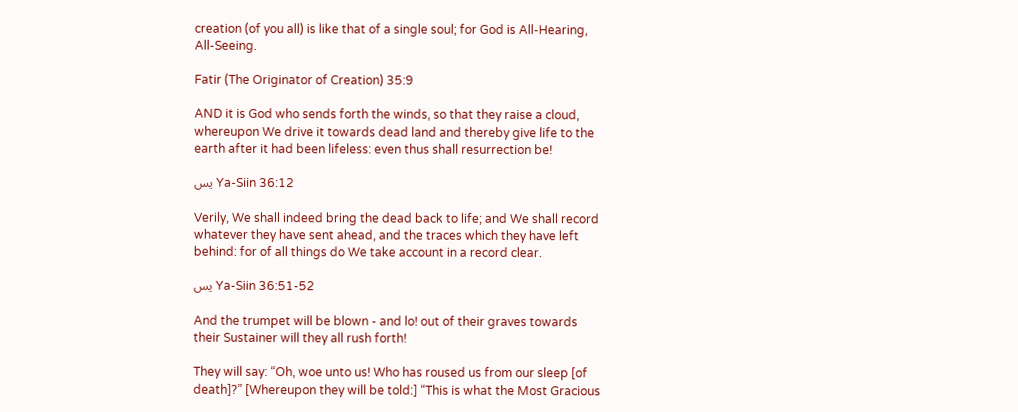creation (of you all) is like that of a single soul; for God is All-Hearing, All-Seeing.

Fatir (The Originator of Creation) 35:9

AND it is God who sends forth the winds, so that they raise a cloud, whereupon We drive it towards dead land and thereby give life to the earth after it had been lifeless: even thus shall resurrection be!

يس Ya-Siin 36:12

Verily, We shall indeed bring the dead back to life; and We shall record whatever they have sent ahead, and the traces which they have left behind: for of all things do We take account in a record clear.

يس Ya-Siin 36:51-52

And the trumpet will be blown - and lo! out of their graves towards their Sustainer will they all rush forth!

They will say: “Oh, woe unto us! Who has roused us from our sleep [of death]?” [Whereupon they will be told:] “This is what the Most Gracious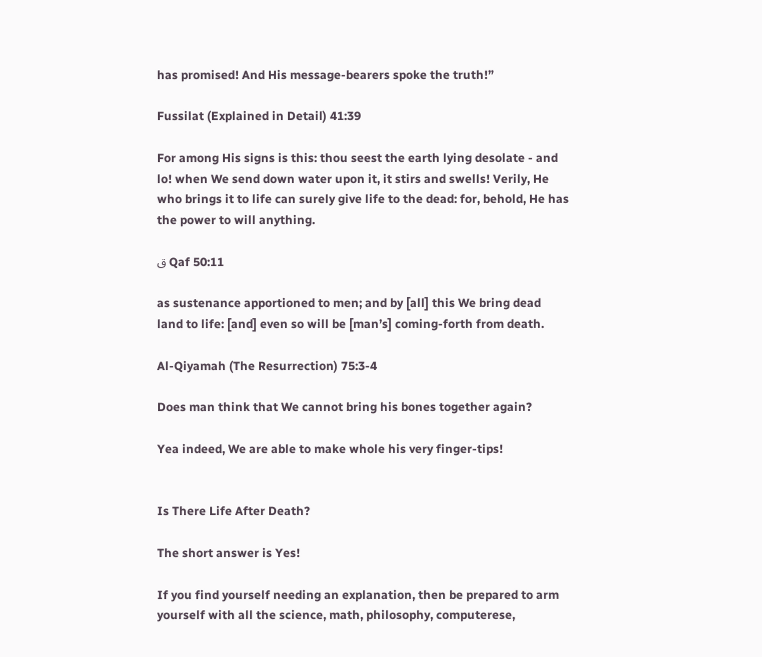has promised! And His message-bearers spoke the truth!”

Fussilat (Explained in Detail) 41:39

For among His signs is this: thou seest the earth lying desolate - and lo! when We send down water upon it, it stirs and swells! Verily, He who brings it to life can surely give life to the dead: for, behold, He has the power to will anything.

ق Qaf 50:11

as sustenance apportioned to men; and by [all] this We bring dead land to life: [and] even so will be [man’s] coming-forth from death.

Al-Qiyamah (The Resurrection) 75:3-4

Does man think that We cannot bring his bones together again?

Yea indeed, We are able to make whole his very finger-tips!


Is There Life After Death?

The short answer is Yes!

If you find yourself needing an explanation, then be prepared to arm yourself with all the science, math, philosophy, computerese,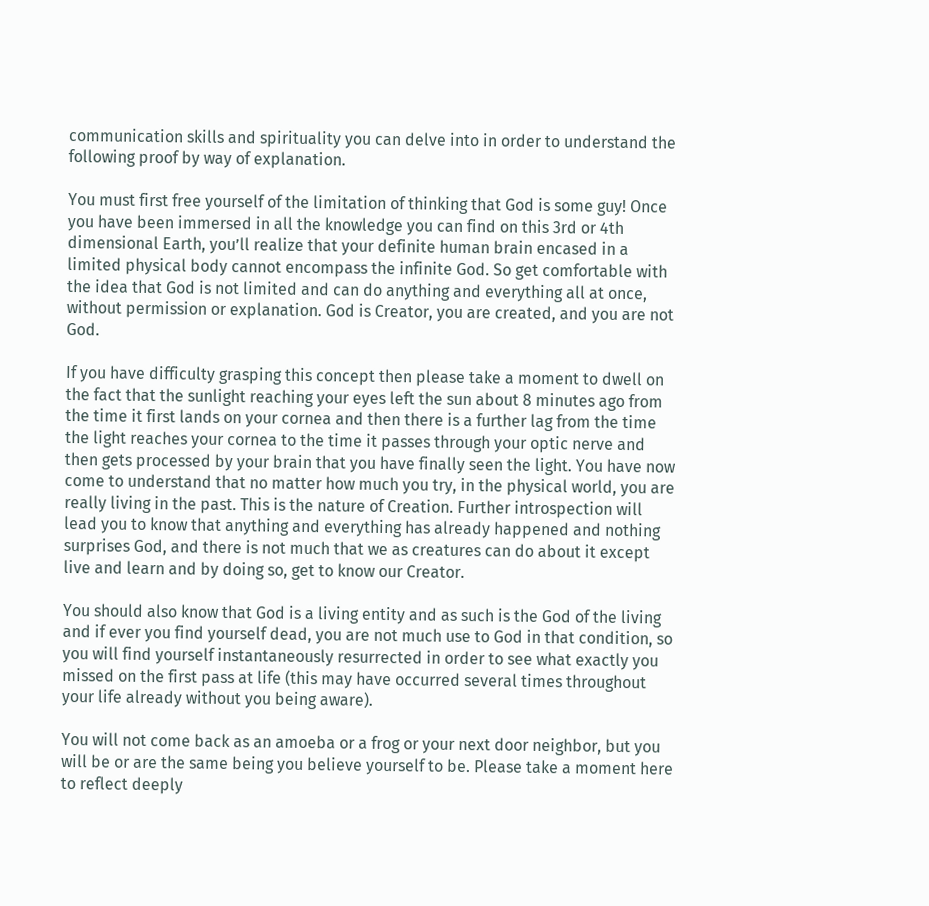communication skills and spirituality you can delve into in order to understand the following proof by way of explanation.

You must first free yourself of the limitation of thinking that God is some guy! Once you have been immersed in all the knowledge you can find on this 3rd or 4th dimensional Earth, you’ll realize that your definite human brain encased in a limited physical body cannot encompass the infinite God. So get comfortable with the idea that God is not limited and can do anything and everything all at once, without permission or explanation. God is Creator, you are created, and you are not God.

If you have difficulty grasping this concept then please take a moment to dwell on the fact that the sunlight reaching your eyes left the sun about 8 minutes ago from the time it first lands on your cornea and then there is a further lag from the time the light reaches your cornea to the time it passes through your optic nerve and then gets processed by your brain that you have finally seen the light. You have now come to understand that no matter how much you try, in the physical world, you are really living in the past. This is the nature of Creation. Further introspection will lead you to know that anything and everything has already happened and nothing surprises God, and there is not much that we as creatures can do about it except live and learn and by doing so, get to know our Creator.

You should also know that God is a living entity and as such is the God of the living and if ever you find yourself dead, you are not much use to God in that condition, so you will find yourself instantaneously resurrected in order to see what exactly you missed on the first pass at life (this may have occurred several times throughout your life already without you being aware).

You will not come back as an amoeba or a frog or your next door neighbor, but you will be or are the same being you believe yourself to be. Please take a moment here to reflect deeply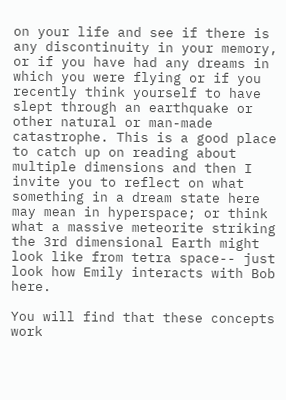on your life and see if there is any discontinuity in your memory, or if you have had any dreams in which you were flying or if you recently think yourself to have slept through an earthquake or other natural or man-made catastrophe. This is a good place to catch up on reading about multiple dimensions and then I invite you to reflect on what something in a dream state here may mean in hyperspace; or think what a massive meteorite striking the 3rd dimensional Earth might look like from tetra space-- just look how Emily interacts with Bob here.

You will find that these concepts work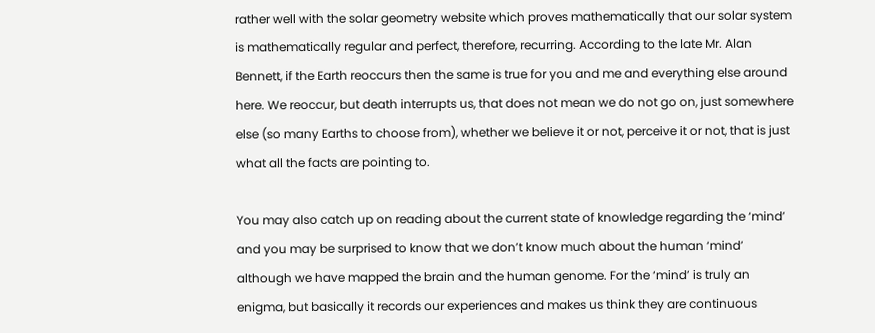rather well with the solar geometry website which proves mathematically that our solar system is mathematically regular and perfect, therefore, recurring. According to the late Mr. Alan Bennett, if the Earth reoccurs then the same is true for you and me and everything else around here. We reoccur, but death interrupts us, that does not mean we do not go on, just somewhere else (so many Earths to choose from), whether we believe it or not, perceive it or not, that is just what all the facts are pointing to.

You may also catch up on reading about the current state of knowledge regarding the ‘mind’ and you may be surprised to know that we don’t know much about the human ‘mind’ although we have mapped the brain and the human genome. For the ‘mind’ is truly an enigma, but basically it records our experiences and makes us think they are continuous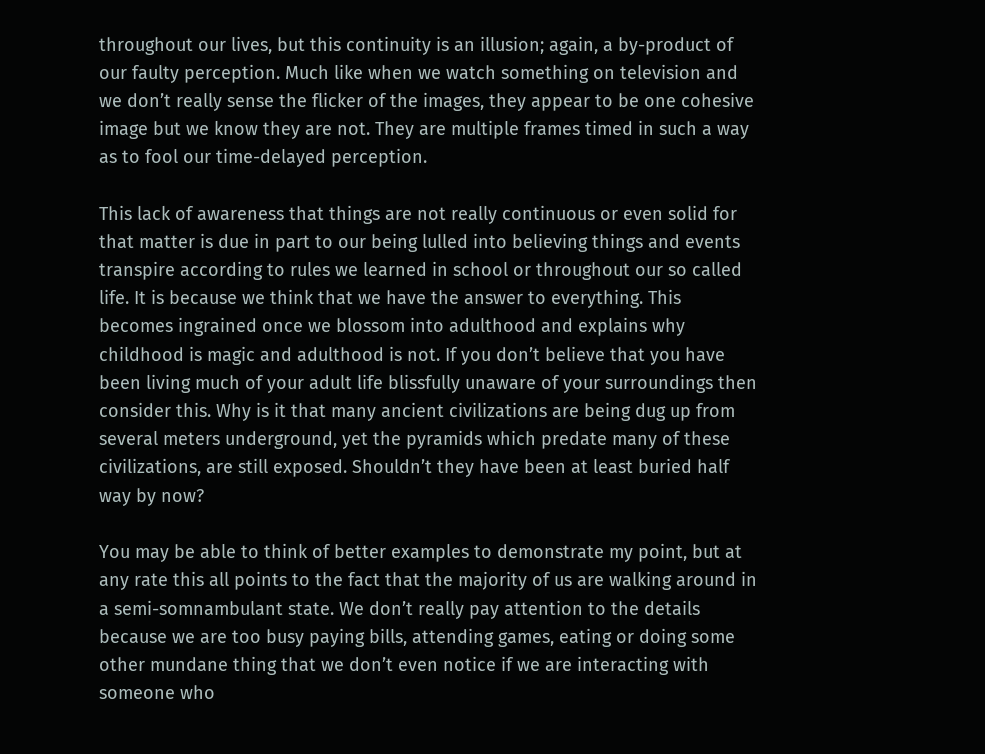throughout our lives, but this continuity is an illusion; again, a by-product of our faulty perception. Much like when we watch something on television and we don’t really sense the flicker of the images, they appear to be one cohesive image but we know they are not. They are multiple frames timed in such a way as to fool our time-delayed perception.

This lack of awareness that things are not really continuous or even solid for that matter is due in part to our being lulled into believing things and events transpire according to rules we learned in school or throughout our so called life. It is because we think that we have the answer to everything. This becomes ingrained once we blossom into adulthood and explains why childhood is magic and adulthood is not. If you don’t believe that you have been living much of your adult life blissfully unaware of your surroundings then consider this. Why is it that many ancient civilizations are being dug up from several meters underground, yet the pyramids which predate many of these civilizations, are still exposed. Shouldn’t they have been at least buried half way by now?

You may be able to think of better examples to demonstrate my point, but at any rate this all points to the fact that the majority of us are walking around in a semi-somnambulant state. We don’t really pay attention to the details because we are too busy paying bills, attending games, eating or doing some other mundane thing that we don’t even notice if we are interacting with someone who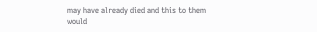may have already died and this to them would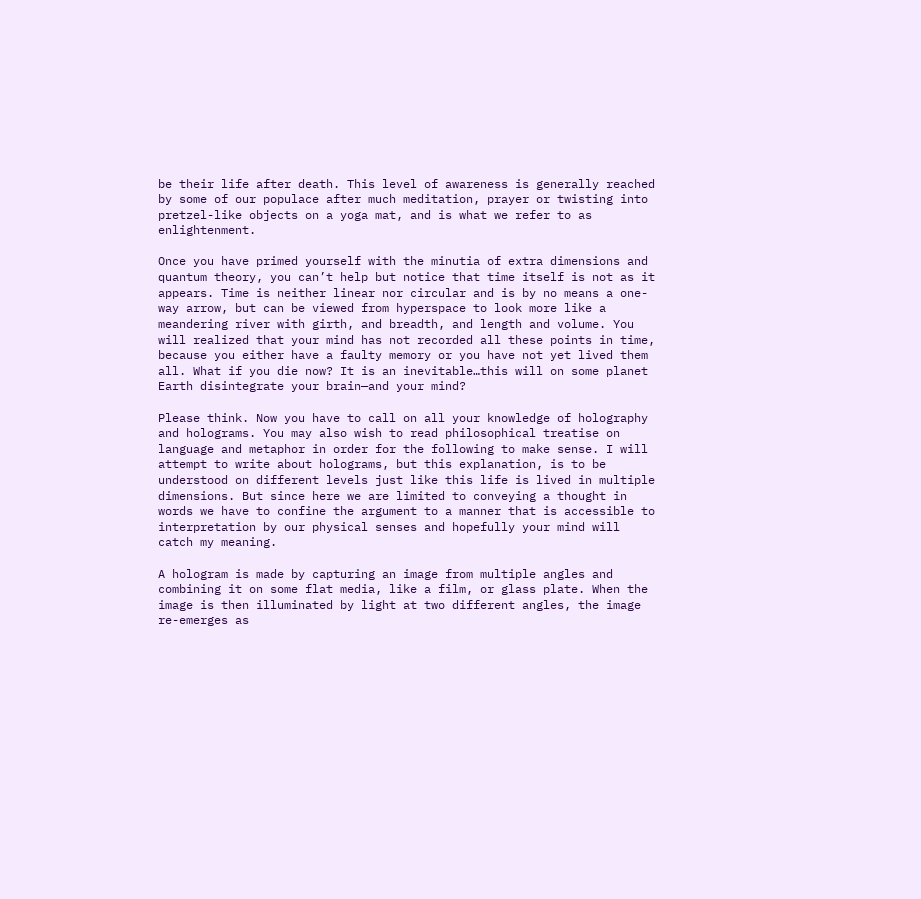be their life after death. This level of awareness is generally reached by some of our populace after much meditation, prayer or twisting into pretzel-like objects on a yoga mat, and is what we refer to as enlightenment.

Once you have primed yourself with the minutia of extra dimensions and quantum theory, you can’t help but notice that time itself is not as it appears. Time is neither linear nor circular and is by no means a one-way arrow, but can be viewed from hyperspace to look more like a meandering river with girth, and breadth, and length and volume. You will realized that your mind has not recorded all these points in time, because you either have a faulty memory or you have not yet lived them all. What if you die now? It is an inevitable…this will on some planet Earth disintegrate your brain—and your mind?

Please think. Now you have to call on all your knowledge of holography and holograms. You may also wish to read philosophical treatise on language and metaphor in order for the following to make sense. I will attempt to write about holograms, but this explanation, is to be understood on different levels just like this life is lived in multiple dimensions. But since here we are limited to conveying a thought in words we have to confine the argument to a manner that is accessible to interpretation by our physical senses and hopefully your mind will catch my meaning.

A hologram is made by capturing an image from multiple angles and combining it on some flat media, like a film, or glass plate. When the image is then illuminated by light at two different angles, the image re-emerges as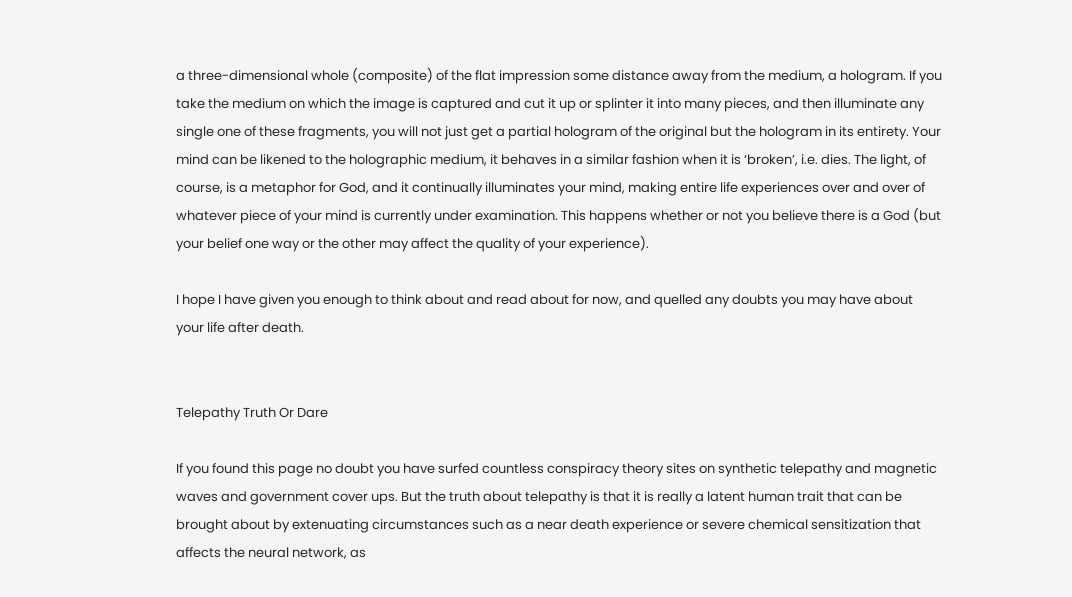a three-dimensional whole (composite) of the flat impression some distance away from the medium, a hologram. If you take the medium on which the image is captured and cut it up or splinter it into many pieces, and then illuminate any single one of these fragments, you will not just get a partial hologram of the original but the hologram in its entirety. Your mind can be likened to the holographic medium, it behaves in a similar fashion when it is ‘broken’, i.e. dies. The light, of course, is a metaphor for God, and it continually illuminates your mind, making entire life experiences over and over of whatever piece of your mind is currently under examination. This happens whether or not you believe there is a God (but your belief one way or the other may affect the quality of your experience).

I hope I have given you enough to think about and read about for now, and quelled any doubts you may have about your life after death.


Telepathy Truth Or Dare

If you found this page no doubt you have surfed countless conspiracy theory sites on synthetic telepathy and magnetic waves and government cover ups. But the truth about telepathy is that it is really a latent human trait that can be brought about by extenuating circumstances such as a near death experience or severe chemical sensitization that affects the neural network, as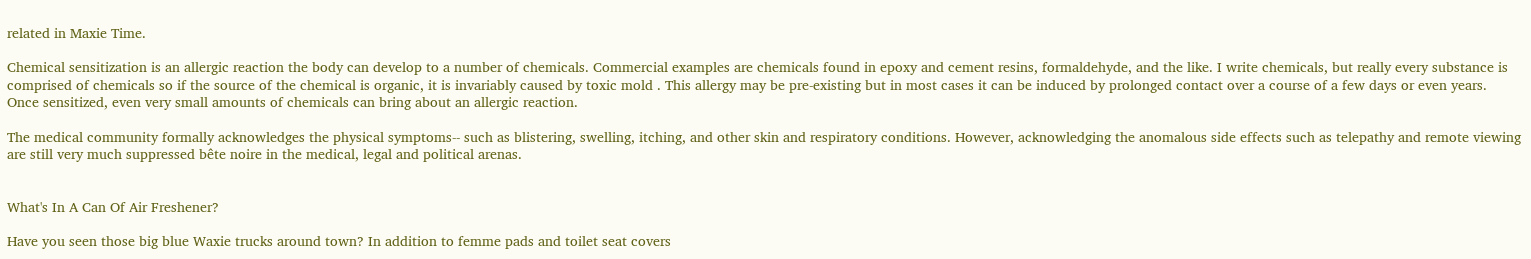related in Maxie Time.

Chemical sensitization is an allergic reaction the body can develop to a number of chemicals. Commercial examples are chemicals found in epoxy and cement resins, formaldehyde, and the like. I write chemicals, but really every substance is comprised of chemicals so if the source of the chemical is organic, it is invariably caused by toxic mold . This allergy may be pre-existing but in most cases it can be induced by prolonged contact over a course of a few days or even years. Once sensitized, even very small amounts of chemicals can bring about an allergic reaction.

The medical community formally acknowledges the physical symptoms-- such as blistering, swelling, itching, and other skin and respiratory conditions. However, acknowledging the anomalous side effects such as telepathy and remote viewing are still very much suppressed bête noire in the medical, legal and political arenas.


What's In A Can Of Air Freshener?

Have you seen those big blue Waxie trucks around town? In addition to femme pads and toilet seat covers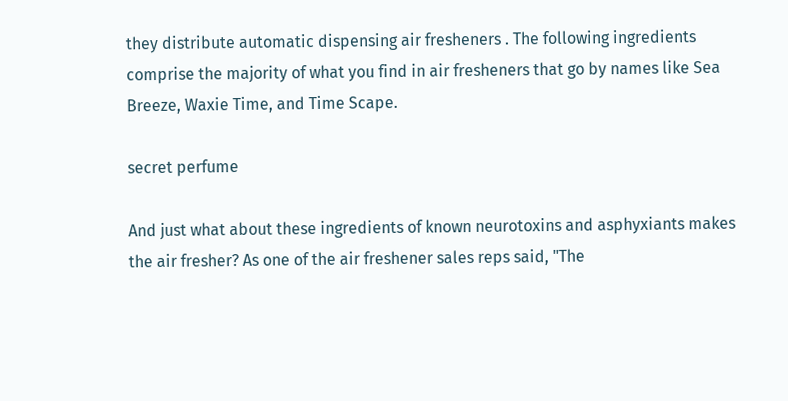they distribute automatic dispensing air fresheners . The following ingredients comprise the majority of what you find in air fresheners that go by names like Sea Breeze, Waxie Time, and Time Scape.

secret perfume

And just what about these ingredients of known neurotoxins and asphyxiants makes the air fresher? As one of the air freshener sales reps said, "The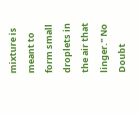mixture is meant to form small droplets in the air that linger." No Doubt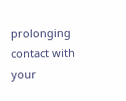prolonging contact with your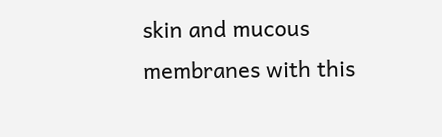skin and mucous membranes with this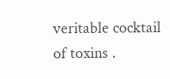veritable cocktail of toxins .